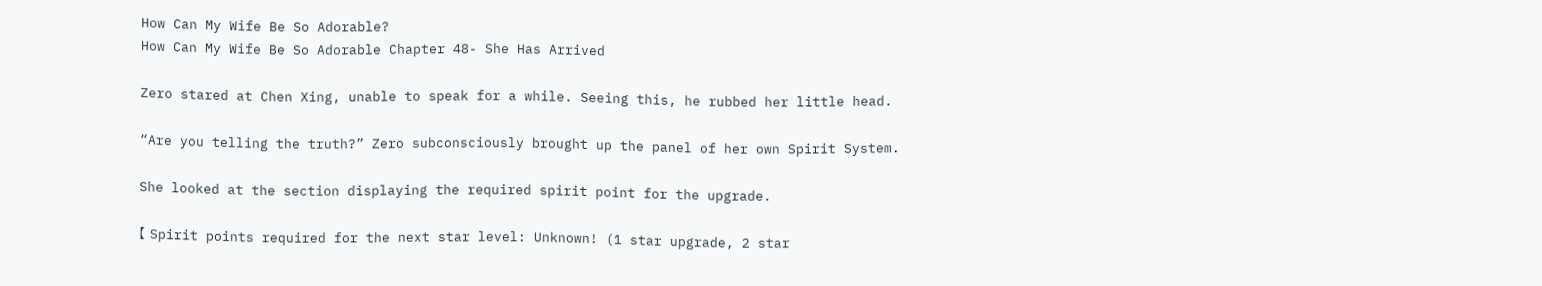How Can My Wife Be So Adorable?
How Can My Wife Be So Adorable Chapter 48- She Has Arrived

Zero stared at Chen Xing, unable to speak for a while. Seeing this, he rubbed her little head.

“Are you telling the truth?” Zero subconsciously brought up the panel of her own Spirit System.

She looked at the section displaying the required spirit point for the upgrade.

【 Spirit points required for the next star level: Unknown! (1 star upgrade, 2 star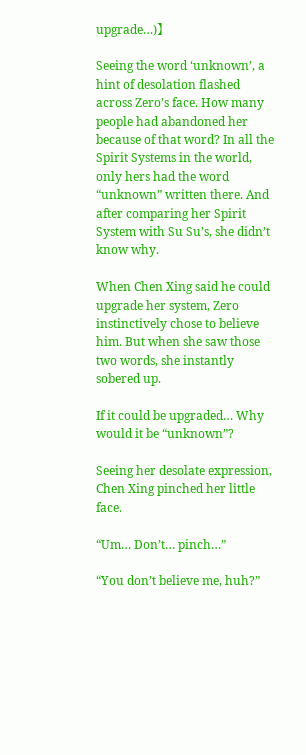upgrade…)】

Seeing the word ‘unknown’, a hint of desolation flashed across Zero’s face. How many people had abandoned her because of that word? In all the Spirit Systems in the world, only hers had the word “unknown” written there. And after comparing her Spirit System with Su Su’s, she didn’t know why.

When Chen Xing said he could upgrade her system, Zero instinctively chose to believe him. But when she saw those two words, she instantly sobered up.

If it could be upgraded… Why would it be “unknown”?

Seeing her desolate expression, Chen Xing pinched her little face.

“Um… Don’t… pinch…”

“You don’t believe me, huh?”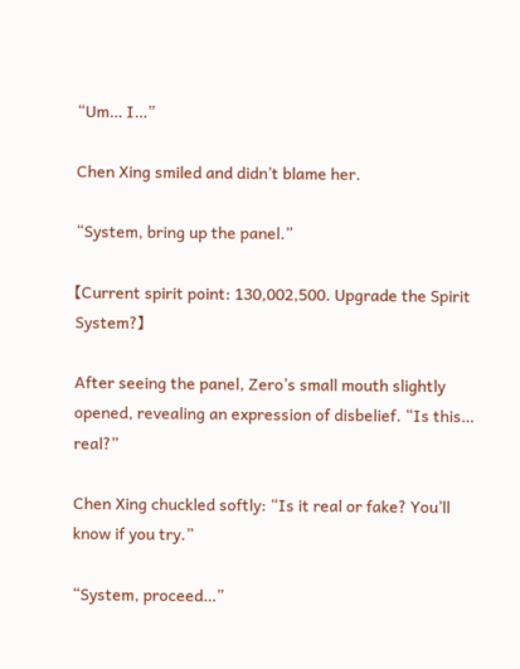“Um… I…”

Chen Xing smiled and didn’t blame her.

“System, bring up the panel.”

【Current spirit point: 130,002,500. Upgrade the Spirit System?】

After seeing the panel, Zero’s small mouth slightly opened, revealing an expression of disbelief. “Is this… real?”

Chen Xing chuckled softly: “Is it real or fake? You’ll know if you try.”

“System, proceed…”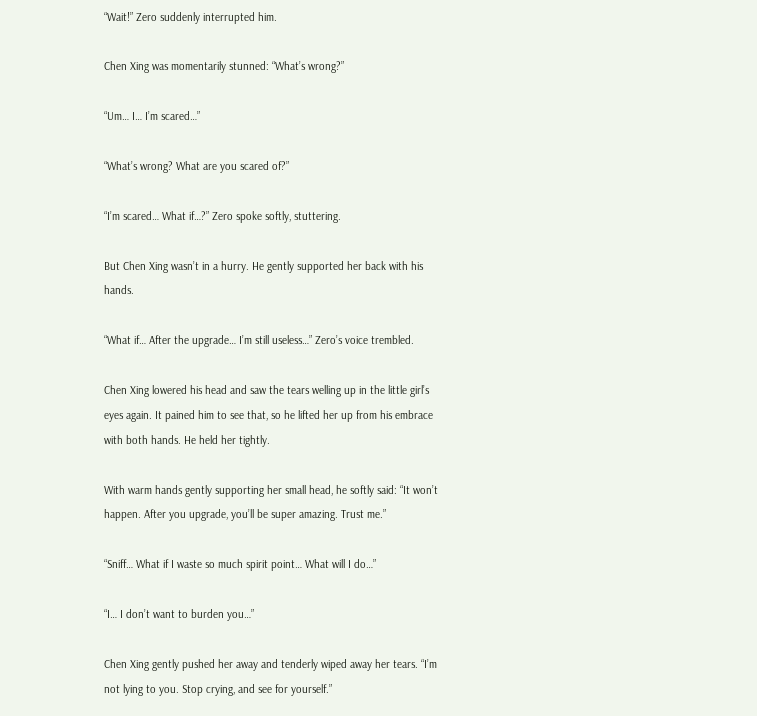“Wait!” Zero suddenly interrupted him.

Chen Xing was momentarily stunned: “What’s wrong?”

“Um… I… I’m scared…”

“What’s wrong? What are you scared of?”

“I’m scared… What if…?” Zero spoke softly, stuttering.

But Chen Xing wasn’t in a hurry. He gently supported her back with his hands.

“What if… After the upgrade… I’m still useless…” Zero’s voice trembled.

Chen Xing lowered his head and saw the tears welling up in the little girl’s eyes again. It pained him to see that, so he lifted her up from his embrace with both hands. He held her tightly.

With warm hands gently supporting her small head, he softly said: “It won’t happen. After you upgrade, you’ll be super amazing. Trust me.”

“Sniff… What if I waste so much spirit point… What will I do…”

“I… I don’t want to burden you…”

Chen Xing gently pushed her away and tenderly wiped away her tears. “I’m not lying to you. Stop crying, and see for yourself.”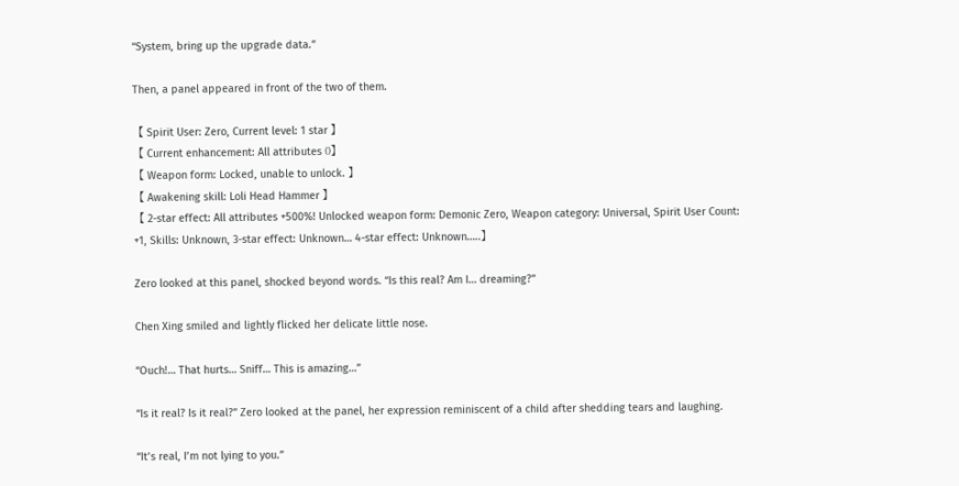“System, bring up the upgrade data.”

Then, a panel appeared in front of the two of them.

【 Spirit User: Zero, Current level: 1 star 】
【 Current enhancement: All attributes 0】
【 Weapon form: Locked, unable to unlock. 】
【 Awakening skill: Loli Head Hammer 】
【 2-star effect: All attributes +500%! Unlocked weapon form: Demonic Zero, Weapon category: Universal, Spirit User Count: +1, Skills: Unknown, 3-star effect: Unknown… 4-star effect: Unknown…..】

Zero looked at this panel, shocked beyond words. “Is this real? Am I… dreaming?”

Chen Xing smiled and lightly flicked her delicate little nose.

“Ouch!… That hurts… Sniff… This is amazing…”

“Is it real? Is it real?” Zero looked at the panel, her expression reminiscent of a child after shedding tears and laughing.

“It’s real, I’m not lying to you.”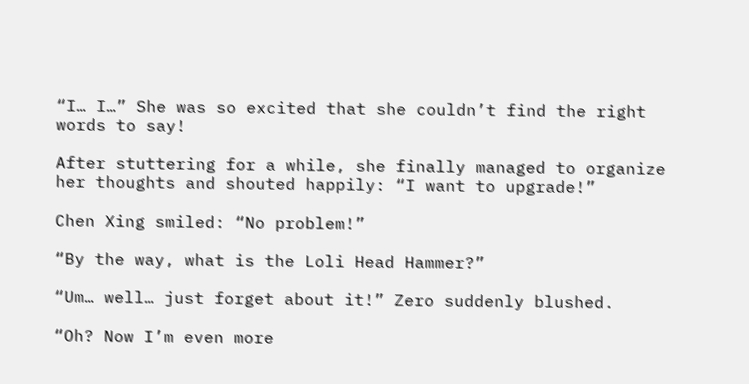“I… I…” She was so excited that she couldn’t find the right words to say!

After stuttering for a while, she finally managed to organize her thoughts and shouted happily: “I want to upgrade!”

Chen Xing smiled: “No problem!”

“By the way, what is the Loli Head Hammer?”

“Um… well… just forget about it!” Zero suddenly blushed.

“Oh? Now I’m even more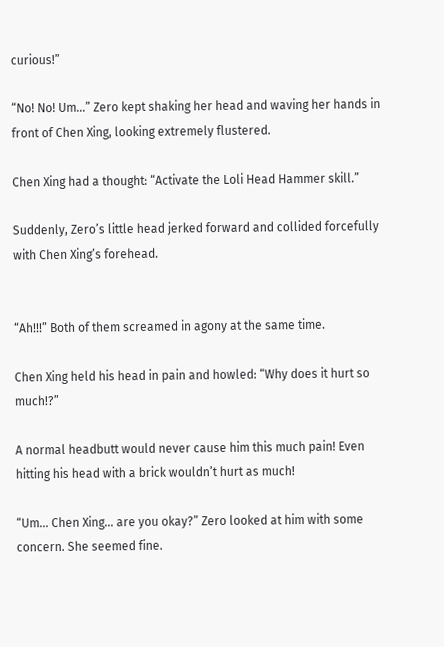curious!”

“No! No! Um…” Zero kept shaking her head and waving her hands in front of Chen Xing, looking extremely flustered.

Chen Xing had a thought: “Activate the Loli Head Hammer skill.”

Suddenly, Zero’s little head jerked forward and collided forcefully with Chen Xing’s forehead.


“Ah!!!” Both of them screamed in agony at the same time.

Chen Xing held his head in pain and howled: “Why does it hurt so much!?”

A normal headbutt would never cause him this much pain! Even hitting his head with a brick wouldn’t hurt as much!

“Um… Chen Xing… are you okay?” Zero looked at him with some concern. She seemed fine.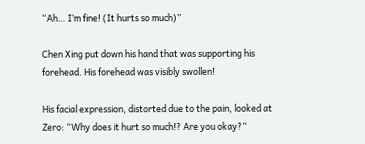“Ah… I’m fine! (It hurts so much)”

Chen Xing put down his hand that was supporting his forehead. His forehead was visibly swollen!

His facial expression, distorted due to the pain, looked at Zero: “Why does it hurt so much!? Are you okay?”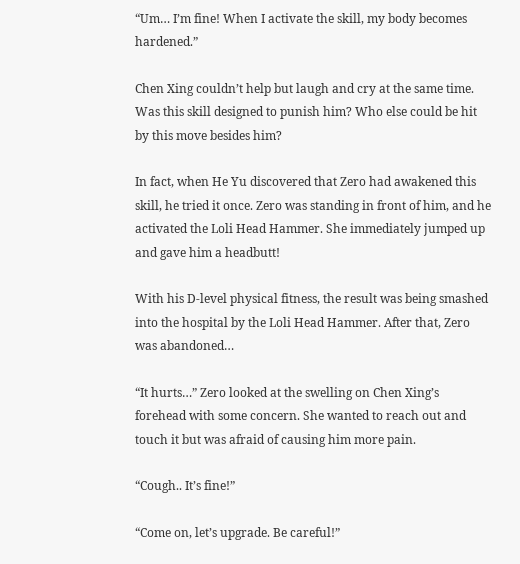“Um… I’m fine! When I activate the skill, my body becomes hardened.”

Chen Xing couldn’t help but laugh and cry at the same time. Was this skill designed to punish him? Who else could be hit by this move besides him?

In fact, when He Yu discovered that Zero had awakened this skill, he tried it once. Zero was standing in front of him, and he activated the Loli Head Hammer. She immediately jumped up and gave him a headbutt!

With his D-level physical fitness, the result was being smashed into the hospital by the Loli Head Hammer. After that, Zero was abandoned…

“It hurts…” Zero looked at the swelling on Chen Xing’s forehead with some concern. She wanted to reach out and touch it but was afraid of causing him more pain.

“Cough.. It’s fine!”

“Come on, let’s upgrade. Be careful!”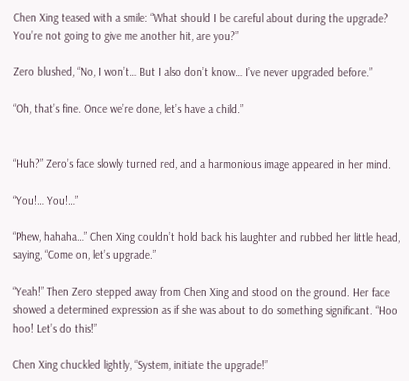Chen Xing teased with a smile: “What should I be careful about during the upgrade? You’re not going to give me another hit, are you?”

Zero blushed, “No, I won’t… But I also don’t know… I’ve never upgraded before.”

“Oh, that’s fine. Once we’re done, let’s have a child.”


“Huh?” Zero’s face slowly turned red, and a harmonious image appeared in her mind.

“You!… You!…”

“Phew, hahaha…” Chen Xing couldn’t hold back his laughter and rubbed her little head, saying, “Come on, let’s upgrade.”

“Yeah!” Then Zero stepped away from Chen Xing and stood on the ground. Her face showed a determined expression as if she was about to do something significant. “Hoo hoo! Let’s do this!”

Chen Xing chuckled lightly, “System, initiate the upgrade!”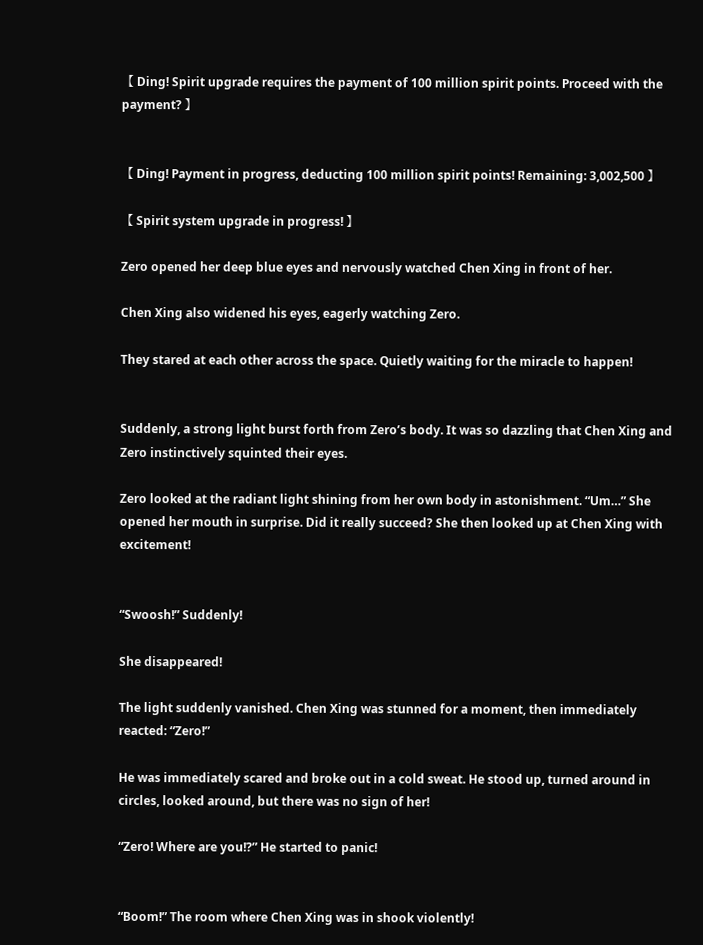【 Ding! Spirit upgrade requires the payment of 100 million spirit points. Proceed with the payment? 】


【 Ding! Payment in progress, deducting 100 million spirit points! Remaining: 3,002,500 】

【 Spirit system upgrade in progress! 】

Zero opened her deep blue eyes and nervously watched Chen Xing in front of her.

Chen Xing also widened his eyes, eagerly watching Zero.

They stared at each other across the space. Quietly waiting for the miracle to happen!


Suddenly, a strong light burst forth from Zero’s body. It was so dazzling that Chen Xing and Zero instinctively squinted their eyes.

Zero looked at the radiant light shining from her own body in astonishment. “Um…” She opened her mouth in surprise. Did it really succeed? She then looked up at Chen Xing with excitement!


“Swoosh!” Suddenly!

She disappeared!

The light suddenly vanished. Chen Xing was stunned for a moment, then immediately reacted: “Zero!”

He was immediately scared and broke out in a cold sweat. He stood up, turned around in circles, looked around, but there was no sign of her!

“Zero! Where are you!?” He started to panic!


“Boom!” The room where Chen Xing was in shook violently!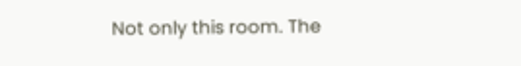Not only this room. The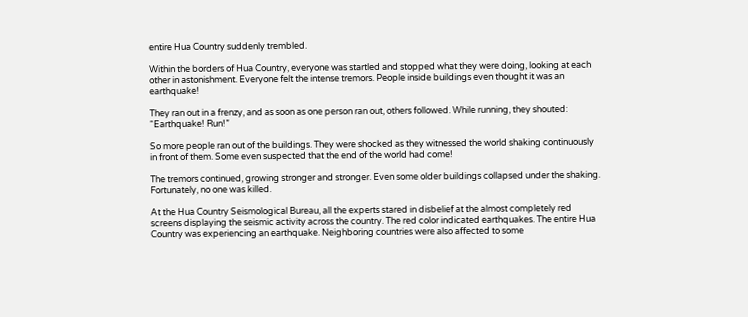entire Hua Country suddenly trembled.

Within the borders of Hua Country, everyone was startled and stopped what they were doing, looking at each other in astonishment. Everyone felt the intense tremors. People inside buildings even thought it was an earthquake!

They ran out in a frenzy, and as soon as one person ran out, others followed. While running, they shouted: “Earthquake! Run!”

So more people ran out of the buildings. They were shocked as they witnessed the world shaking continuously in front of them. Some even suspected that the end of the world had come!

The tremors continued, growing stronger and stronger. Even some older buildings collapsed under the shaking. Fortunately, no one was killed.

At the Hua Country Seismological Bureau, all the experts stared in disbelief at the almost completely red screens displaying the seismic activity across the country. The red color indicated earthquakes. The entire Hua Country was experiencing an earthquake. Neighboring countries were also affected to some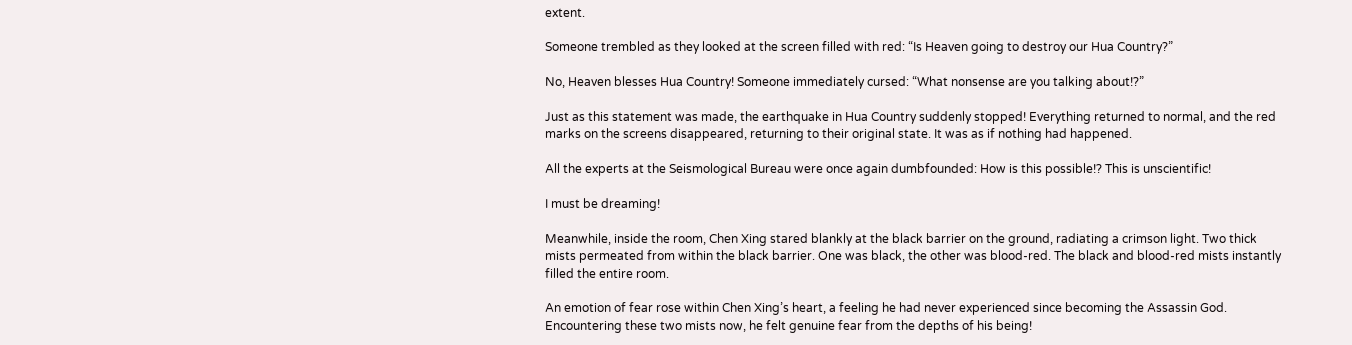extent.

Someone trembled as they looked at the screen filled with red: “Is Heaven going to destroy our Hua Country?”

No, Heaven blesses Hua Country! Someone immediately cursed: “What nonsense are you talking about!?”

Just as this statement was made, the earthquake in Hua Country suddenly stopped! Everything returned to normal, and the red marks on the screens disappeared, returning to their original state. It was as if nothing had happened.

All the experts at the Seismological Bureau were once again dumbfounded: How is this possible!? This is unscientific!

I must be dreaming!

Meanwhile, inside the room, Chen Xing stared blankly at the black barrier on the ground, radiating a crimson light. Two thick mists permeated from within the black barrier. One was black, the other was blood-red. The black and blood-red mists instantly filled the entire room.

An emotion of fear rose within Chen Xing’s heart, a feeling he had never experienced since becoming the Assassin God. Encountering these two mists now, he felt genuine fear from the depths of his being!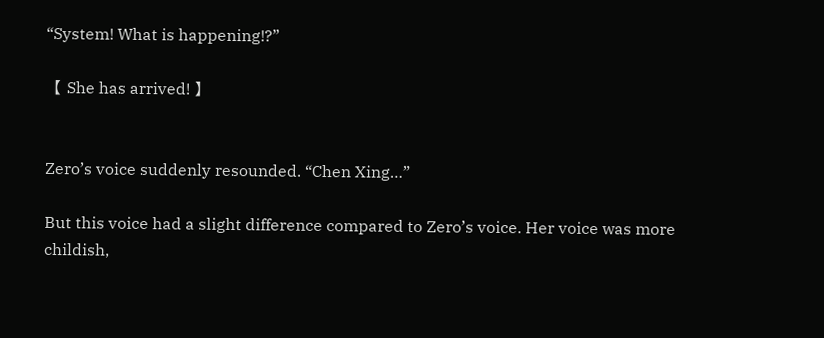“System! What is happening!?”

【 She has arrived! 】


Zero’s voice suddenly resounded. “Chen Xing…”

But this voice had a slight difference compared to Zero’s voice. Her voice was more childish,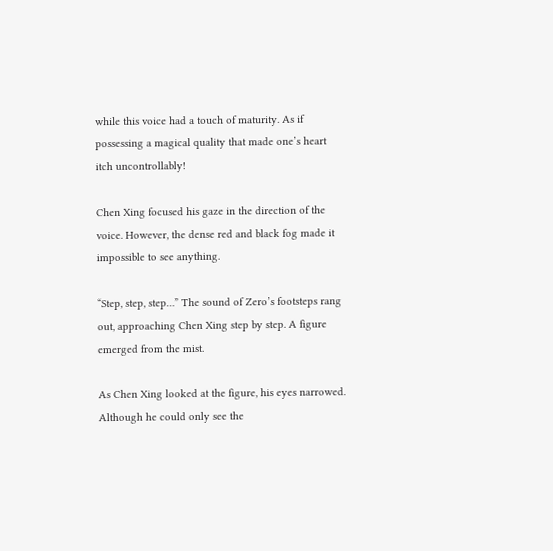while this voice had a touch of maturity. As if possessing a magical quality that made one’s heart itch uncontrollably!

Chen Xing focused his gaze in the direction of the voice. However, the dense red and black fog made it impossible to see anything.

“Step, step, step…” The sound of Zero’s footsteps rang out, approaching Chen Xing step by step. A figure emerged from the mist.

As Chen Xing looked at the figure, his eyes narrowed. Although he could only see the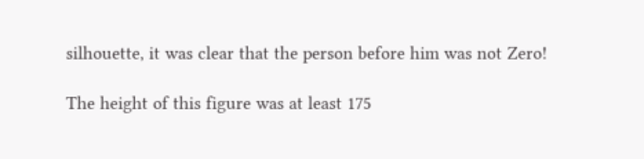silhouette, it was clear that the person before him was not Zero!

The height of this figure was at least 175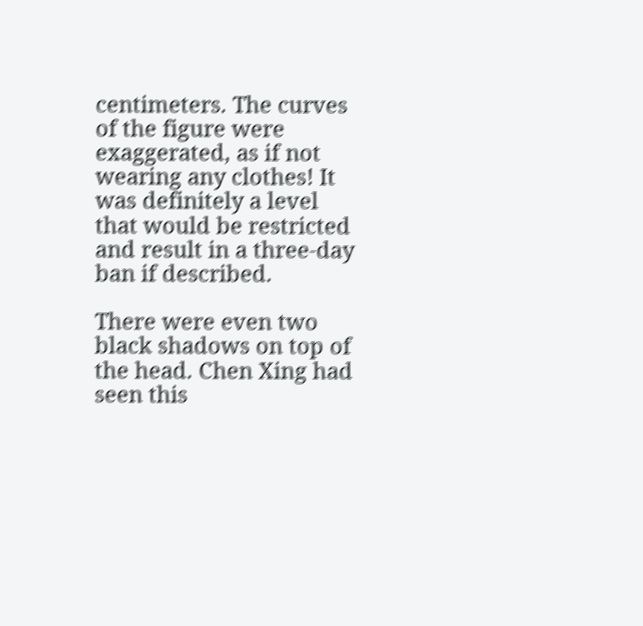centimeters. The curves of the figure were exaggerated, as if not wearing any clothes! It was definitely a level that would be restricted and result in a three-day ban if described.

There were even two black shadows on top of the head. Chen Xing had seen this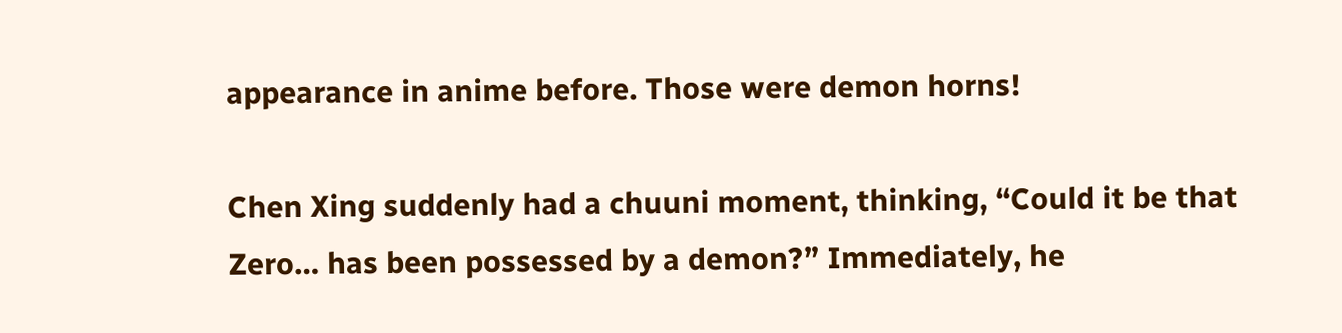appearance in anime before. Those were demon horns!

Chen Xing suddenly had a chuuni moment, thinking, “Could it be that Zero… has been possessed by a demon?” Immediately, he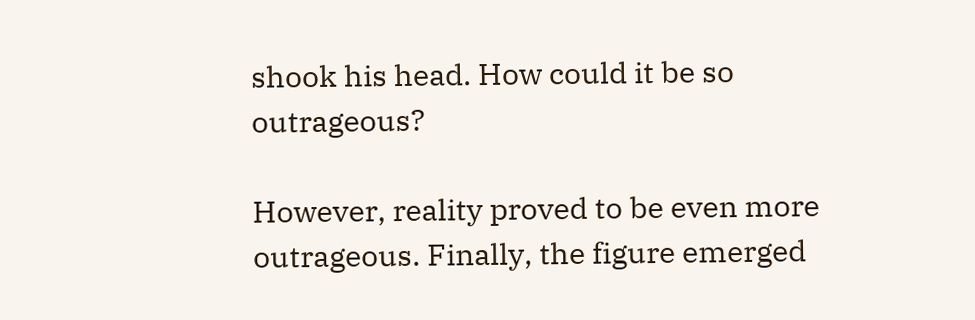shook his head. How could it be so outrageous?

However, reality proved to be even more outrageous. Finally, the figure emerged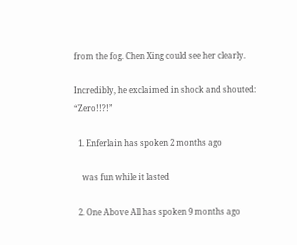from the fog. Chen Xing could see her clearly.

Incredibly, he exclaimed in shock and shouted: “Zero!!?!”

  1. Enferlain has spoken 2 months ago

    was fun while it lasted

  2. One Above All has spoken 9 months ago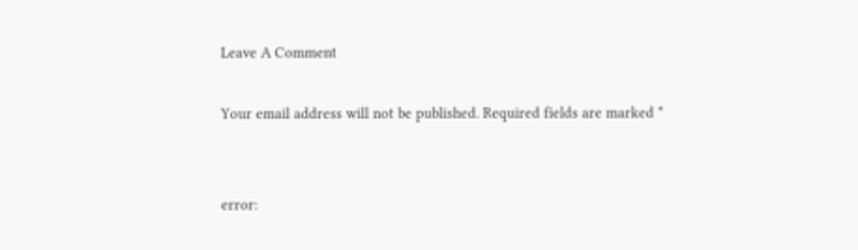Leave A Comment

Your email address will not be published. Required fields are marked *


error: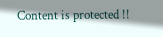Content is protected !!